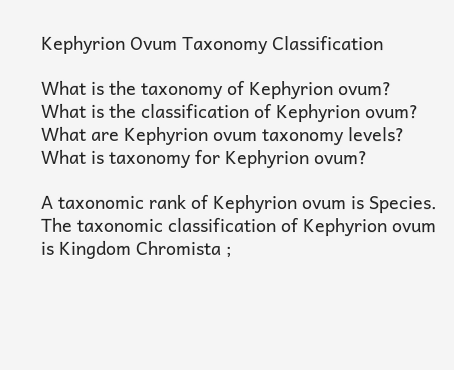Kephyrion Ovum Taxonomy Classification

What is the taxonomy of Kephyrion ovum? What is the classification of Kephyrion ovum? What are Kephyrion ovum taxonomy levels? What is taxonomy for Kephyrion ovum?

A taxonomic rank of Kephyrion ovum is Species. The taxonomic classification of Kephyrion ovum is Kingdom Chromista ;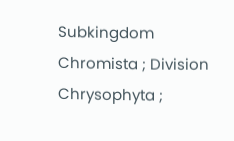Subkingdom Chromista ; Division Chrysophyta ;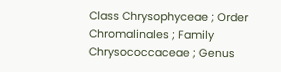Class Chrysophyceae ; Order Chromalinales ; Family Chrysococcaceae ; Genus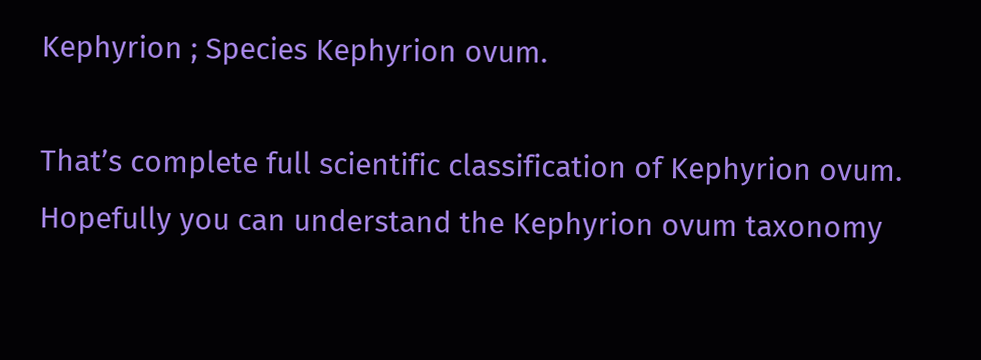Kephyrion ; Species Kephyrion ovum.

That’s complete full scientific classification of Kephyrion ovum. Hopefully you can understand the Kephyrion ovum taxonomy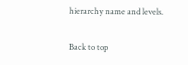hierarchy name and levels.

Back to top